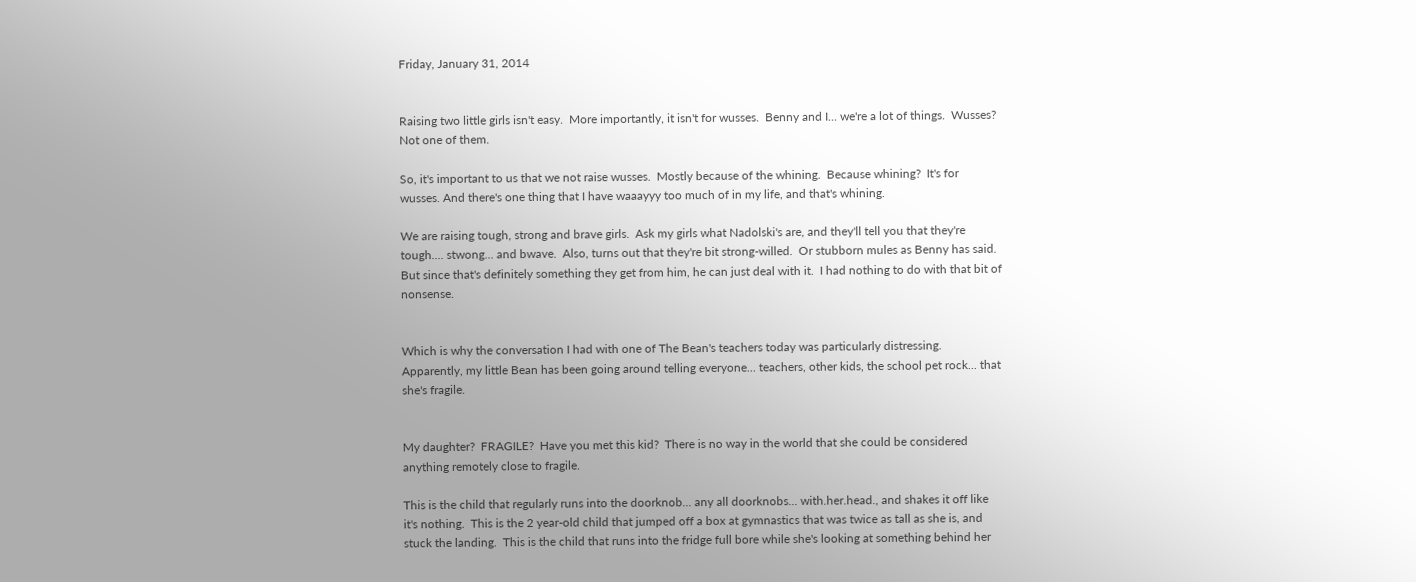Friday, January 31, 2014


Raising two little girls isn't easy.  More importantly, it isn't for wusses.  Benny and I... we're a lot of things.  Wusses?  Not one of them.

So, it's important to us that we not raise wusses.  Mostly because of the whining.  Because whining?  It's for wusses. And there's one thing that I have waaayyy too much of in my life, and that's whining.

We are raising tough, strong and brave girls.  Ask my girls what Nadolski's are, and they'll tell you that they're tough.... stwong... and bwave.  Also, turns out that they're bit strong-willed.  Or stubborn mules as Benny has said.  But since that's definitely something they get from him, he can just deal with it.  I had nothing to do with that bit of nonsense.


Which is why the conversation I had with one of The Bean's teachers today was particularly distressing.  Apparently, my little Bean has been going around telling everyone... teachers, other kids, the school pet rock... that she's fragile.


My daughter?  FRAGILE?  Have you met this kid?  There is no way in the world that she could be considered anything remotely close to fragile.

This is the child that regularly runs into the doorknob... any all doorknobs... with.her.head., and shakes it off like it's nothing.  This is the 2 year-old child that jumped off a box at gymnastics that was twice as tall as she is, and stuck the landing.  This is the child that runs into the fridge full bore while she's looking at something behind her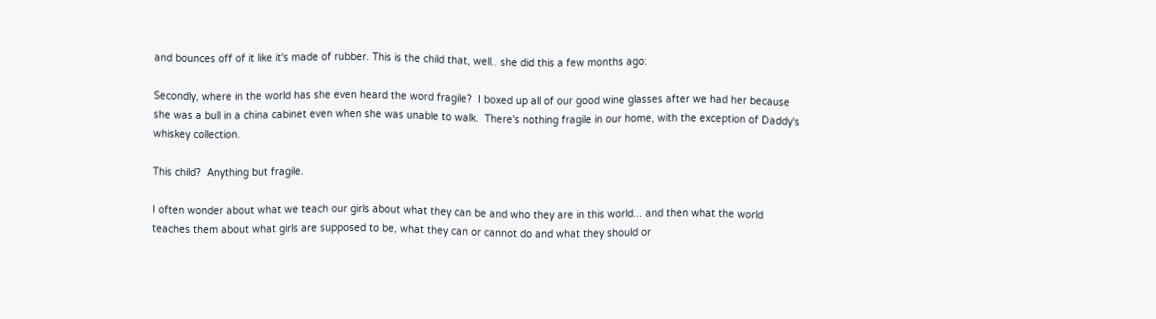and bounces off of it like it's made of rubber. This is the child that, well.. she did this a few months ago:

Secondly, where in the world has she even heard the word fragile?  I boxed up all of our good wine glasses after we had her because she was a bull in a china cabinet even when she was unable to walk.  There's nothing fragile in our home, with the exception of Daddy's whiskey collection.

This child?  Anything but fragile.

I often wonder about what we teach our girls about what they can be and who they are in this world... and then what the world teaches them about what girls are supposed to be, what they can or cannot do and what they should or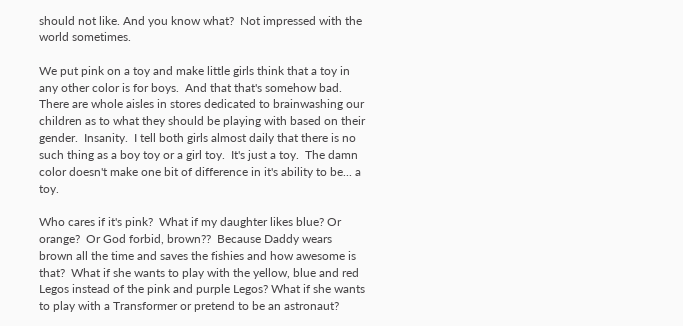should not like. And you know what?  Not impressed with the world sometimes.

We put pink on a toy and make little girls think that a toy in any other color is for boys.  And that that's somehow bad. There are whole aisles in stores dedicated to brainwashing our children as to what they should be playing with based on their gender.  Insanity.  I tell both girls almost daily that there is no such thing as a boy toy or a girl toy.  It's just a toy.  The damn color doesn't make one bit of difference in it's ability to be... a toy.

Who cares if it's pink?  What if my daughter likes blue? Or orange?  Or God forbid, brown??  Because Daddy wears brown all the time and saves the fishies and how awesome is that?  What if she wants to play with the yellow, blue and red Legos instead of the pink and purple Legos? What if she wants to play with a Transformer or pretend to be an astronaut?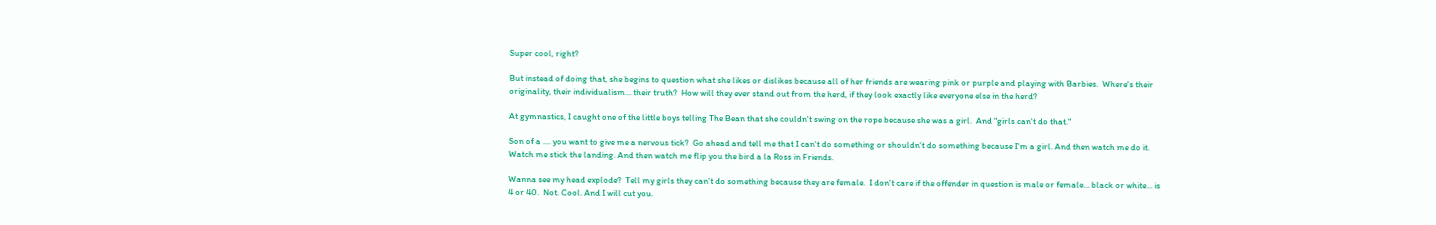Super cool, right?

But instead of doing that, she begins to question what she likes or dislikes because all of her friends are wearing pink or purple and playing with Barbies.  Where's their originality, their individualism... their truth?  How will they ever stand out from the herd, if they look exactly like everyone else in the herd?

At gymnastics, I caught one of the little boys telling The Bean that she couldn't swing on the rope because she was a girl.  And "girls can't do that."

Son of a .... you want to give me a nervous tick?  Go ahead and tell me that I can't do something or shouldn't do something because I'm a girl. And then watch me do it.  Watch me stick the landing. And then watch me flip you the bird a la Ross in Friends.

Wanna see my head explode?  Tell my girls they can't do something because they are female.  I don't care if the offender in question is male or female... black or white... is 4 or 40.  Not. Cool. And I will cut you.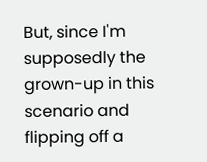But, since I'm supposedly the grown-up in this scenario and flipping off a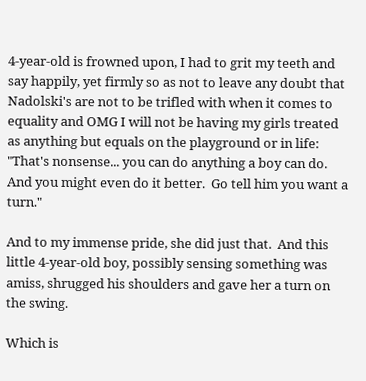4-year-old is frowned upon, I had to grit my teeth and say happily, yet firmly so as not to leave any doubt that Nadolski's are not to be trifled with when it comes to equality and OMG I will not be having my girls treated as anything but equals on the playground or in life: "That's nonsense... you can do anything a boy can do.  And you might even do it better.  Go tell him you want a turn."

And to my immense pride, she did just that.  And this little 4-year-old boy, possibly sensing something was amiss, shrugged his shoulders and gave her a turn on the swing.

Which is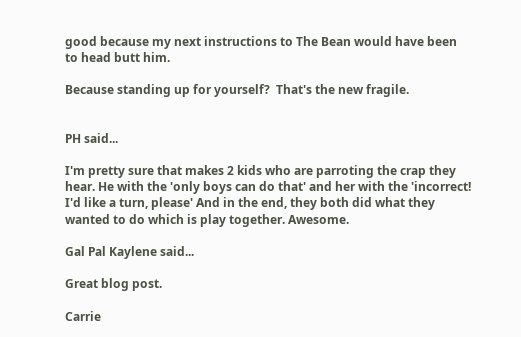good because my next instructions to The Bean would have been to head butt him.

Because standing up for yourself?  That's the new fragile.


PH said...

I'm pretty sure that makes 2 kids who are parroting the crap they hear. He with the 'only boys can do that' and her with the 'incorrect! I'd like a turn, please' And in the end, they both did what they wanted to do which is play together. Awesome.

Gal Pal Kaylene said...

Great blog post.

Carrie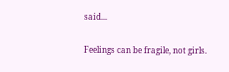said...

Feelings can be fragile, not girls.